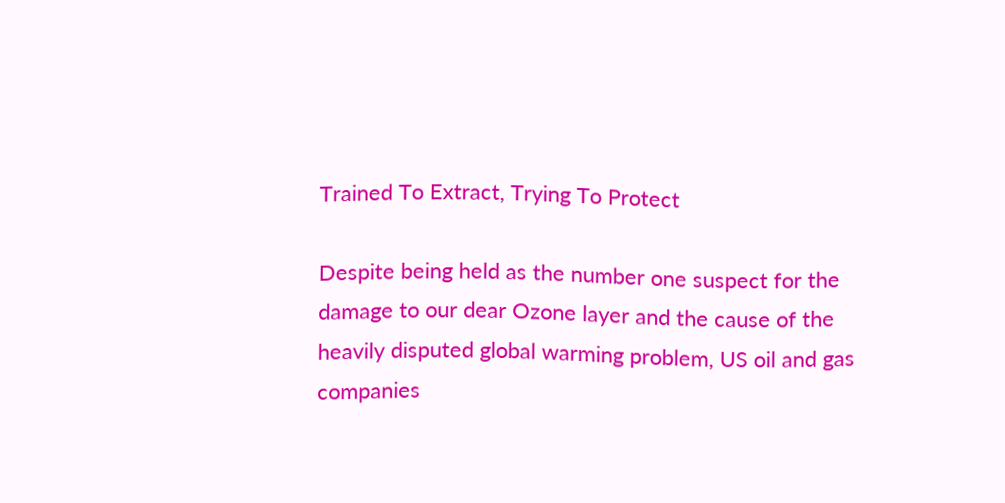Trained To Extract, Trying To Protect

Despite being held as the number one suspect for the damage to our dear Ozone layer and the cause of the heavily disputed global warming problem, US oil and gas companies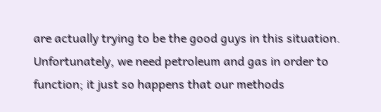are actually trying to be the good guys in this situation. Unfortunately, we need petroleum and gas in order to function; it just so happens that our methods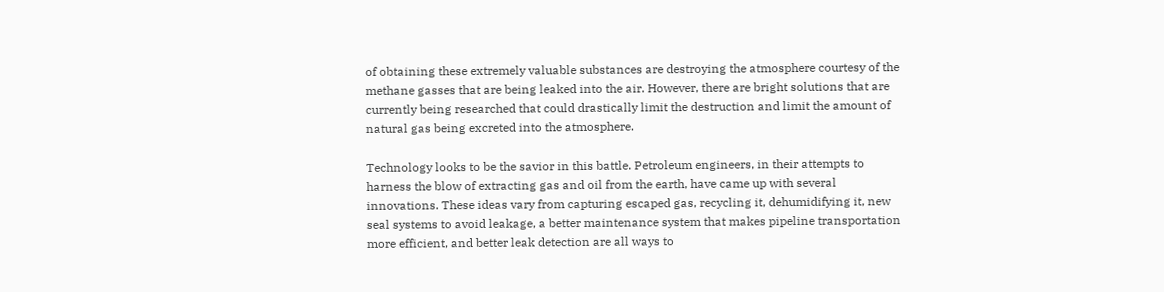of obtaining these extremely valuable substances are destroying the atmosphere courtesy of the methane gasses that are being leaked into the air. However, there are bright solutions that are currently being researched that could drastically limit the destruction and limit the amount of natural gas being excreted into the atmosphere.

Technology looks to be the savior in this battle. Petroleum engineers, in their attempts to harness the blow of extracting gas and oil from the earth, have came up with several innovations. These ideas vary from capturing escaped gas, recycling it, dehumidifying it, new seal systems to avoid leakage, a better maintenance system that makes pipeline transportation more efficient, and better leak detection are all ways to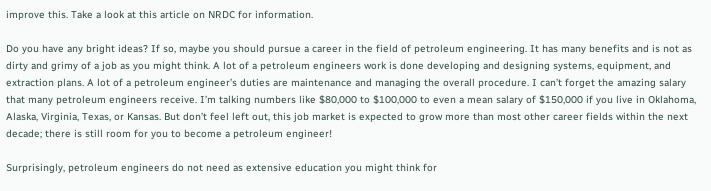improve this. Take a look at this article on NRDC for information.

Do you have any bright ideas? If so, maybe you should pursue a career in the field of petroleum engineering. It has many benefits and is not as dirty and grimy of a job as you might think. A lot of a petroleum engineers work is done developing and designing systems, equipment, and extraction plans. A lot of a petroleum engineer’s duties are maintenance and managing the overall procedure. I can’t forget the amazing salary that many petroleum engineers receive. I’m talking numbers like $80,000 to $100,000 to even a mean salary of $150,000 if you live in Oklahoma, Alaska, Virginia, Texas, or Kansas. But don’t feel left out, this job market is expected to grow more than most other career fields within the next decade; there is still room for you to become a petroleum engineer!

Surprisingly, petroleum engineers do not need as extensive education you might think for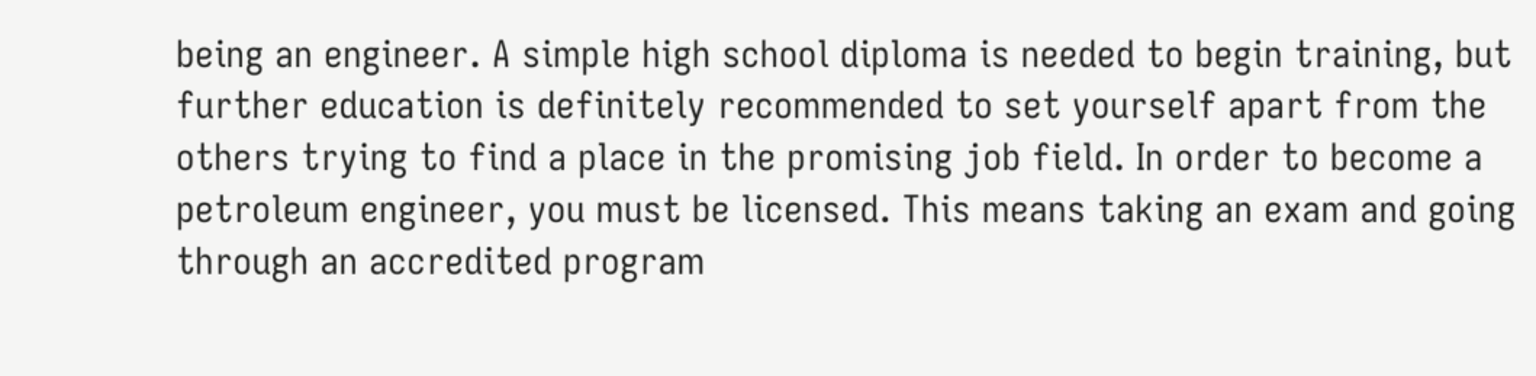being an engineer. A simple high school diploma is needed to begin training, but further education is definitely recommended to set yourself apart from the others trying to find a place in the promising job field. In order to become a petroleum engineer, you must be licensed. This means taking an exam and going through an accredited program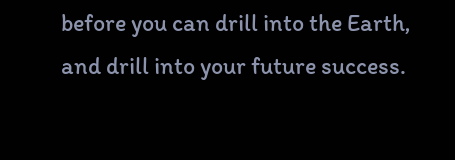before you can drill into the Earth, and drill into your future success.